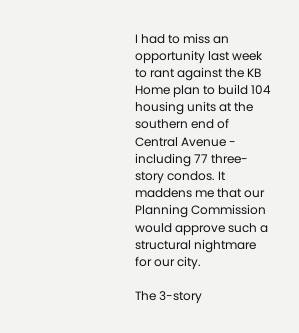I had to miss an opportunity last week to rant against the KB Home plan to build 104 housing units at the southern end of Central Avenue - including 77 three-story condos. It maddens me that our Planning Commission would approve such a structural nightmare for our city.

The 3-story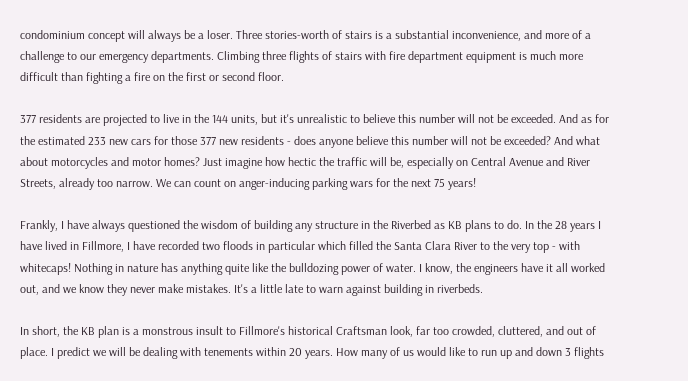condominium concept will always be a loser. Three stories-worth of stairs is a substantial inconvenience, and more of a challenge to our emergency departments. Climbing three flights of stairs with fire department equipment is much more difficult than fighting a fire on the first or second floor.

377 residents are projected to live in the 144 units, but it's unrealistic to believe this number will not be exceeded. And as for the estimated 233 new cars for those 377 new residents - does anyone believe this number will not be exceeded? And what about motorcycles and motor homes? Just imagine how hectic the traffic will be, especially on Central Avenue and River Streets, already too narrow. We can count on anger-inducing parking wars for the next 75 years!

Frankly, I have always questioned the wisdom of building any structure in the Riverbed as KB plans to do. In the 28 years I have lived in Fillmore, I have recorded two floods in particular which filled the Santa Clara River to the very top - with whitecaps! Nothing in nature has anything quite like the bulldozing power of water. I know, the engineers have it all worked out, and we know they never make mistakes. It's a little late to warn against building in riverbeds.

In short, the KB plan is a monstrous insult to Fillmore's historical Craftsman look, far too crowded, cluttered, and out of place. I predict we will be dealing with tenements within 20 years. How many of us would like to run up and down 3 flights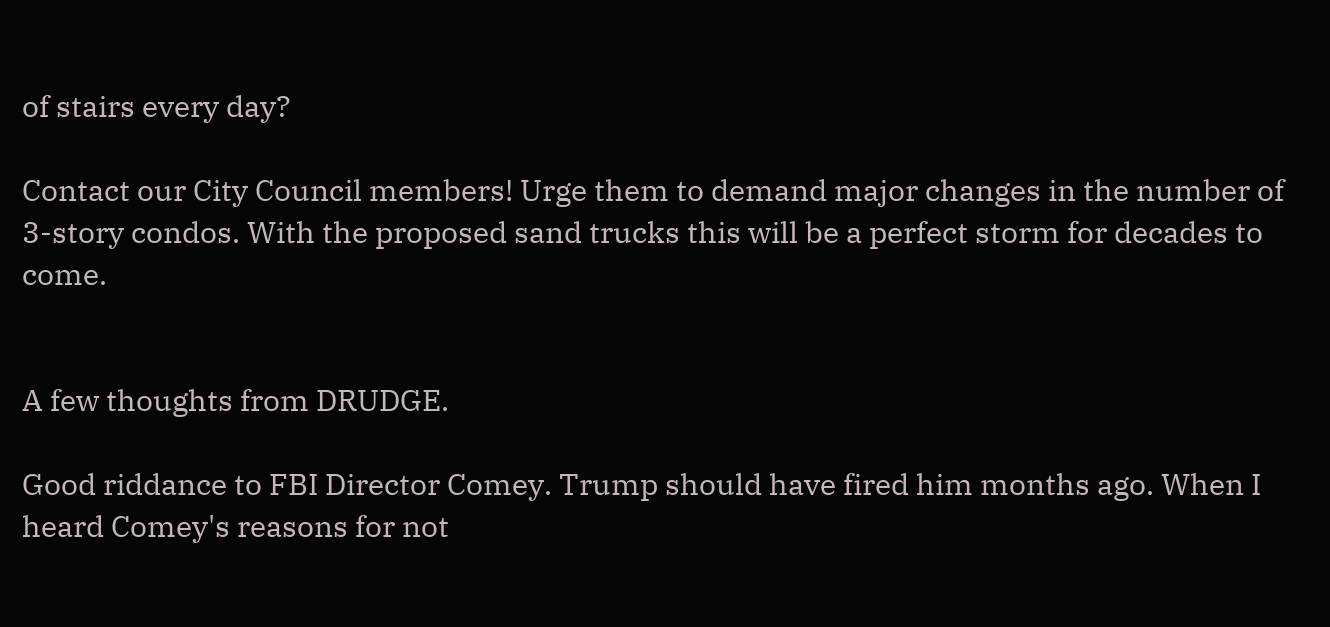of stairs every day?

Contact our City Council members! Urge them to demand major changes in the number of 3-story condos. With the proposed sand trucks this will be a perfect storm for decades to come.


A few thoughts from DRUDGE.

Good riddance to FBI Director Comey. Trump should have fired him months ago. When I heard Comey's reasons for not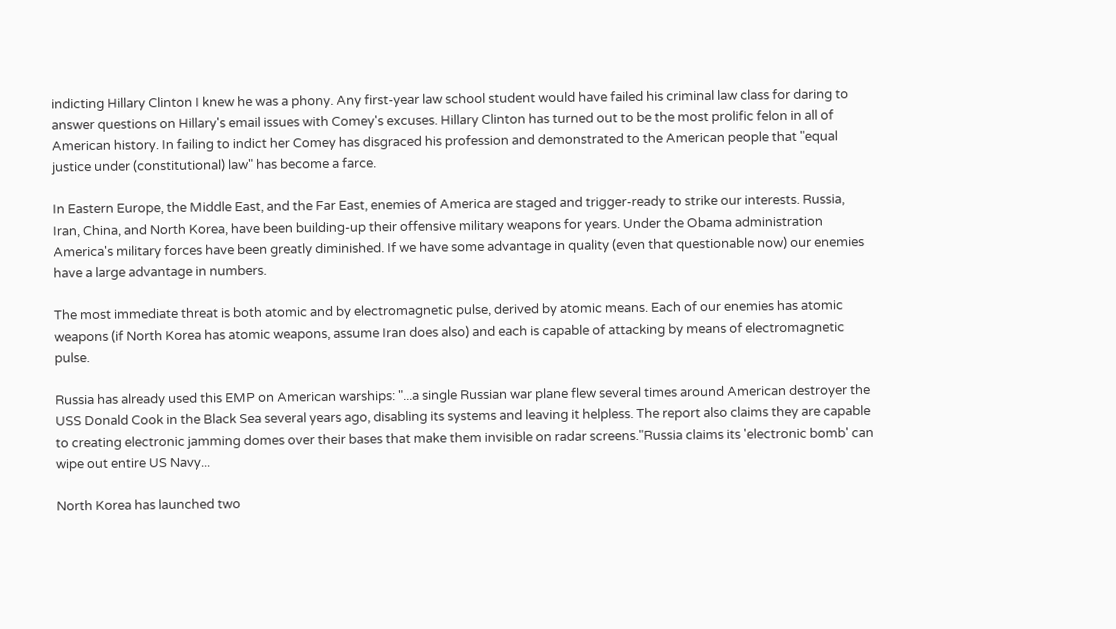indicting Hillary Clinton I knew he was a phony. Any first-year law school student would have failed his criminal law class for daring to answer questions on Hillary's email issues with Comey's excuses. Hillary Clinton has turned out to be the most prolific felon in all of American history. In failing to indict her Comey has disgraced his profession and demonstrated to the American people that "equal justice under (constitutional) law" has become a farce.

In Eastern Europe, the Middle East, and the Far East, enemies of America are staged and trigger-ready to strike our interests. Russia, Iran, China, and North Korea, have been building-up their offensive military weapons for years. Under the Obama administration America's military forces have been greatly diminished. If we have some advantage in quality (even that questionable now) our enemies have a large advantage in numbers.

The most immediate threat is both atomic and by electromagnetic pulse, derived by atomic means. Each of our enemies has atomic weapons (if North Korea has atomic weapons, assume Iran does also) and each is capable of attacking by means of electromagnetic pulse.

Russia has already used this EMP on American warships: "...a single Russian war plane flew several times around American destroyer the USS Donald Cook in the Black Sea several years ago, disabling its systems and leaving it helpless. The report also claims they are capable to creating electronic jamming domes over their bases that make them invisible on radar screens."Russia claims its 'electronic bomb' can wipe out entire US Navy...

North Korea has launched two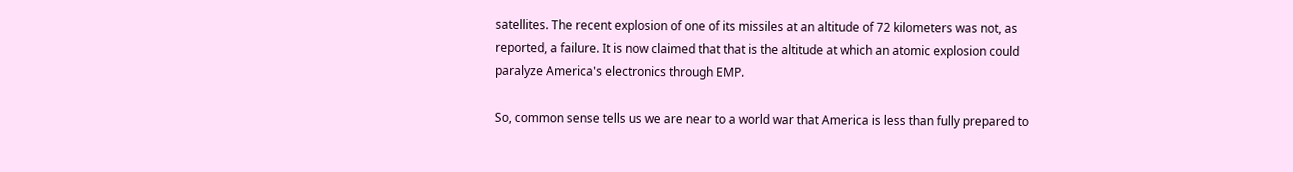satellites. The recent explosion of one of its missiles at an altitude of 72 kilometers was not, as reported, a failure. It is now claimed that that is the altitude at which an atomic explosion could paralyze America's electronics through EMP.

So, common sense tells us we are near to a world war that America is less than fully prepared to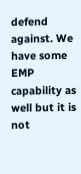defend against. We have some EMP capability as well but it is not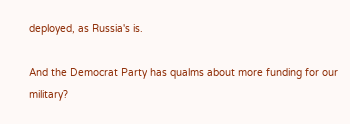deployed, as Russia's is.

And the Democrat Party has qualms about more funding for our military?